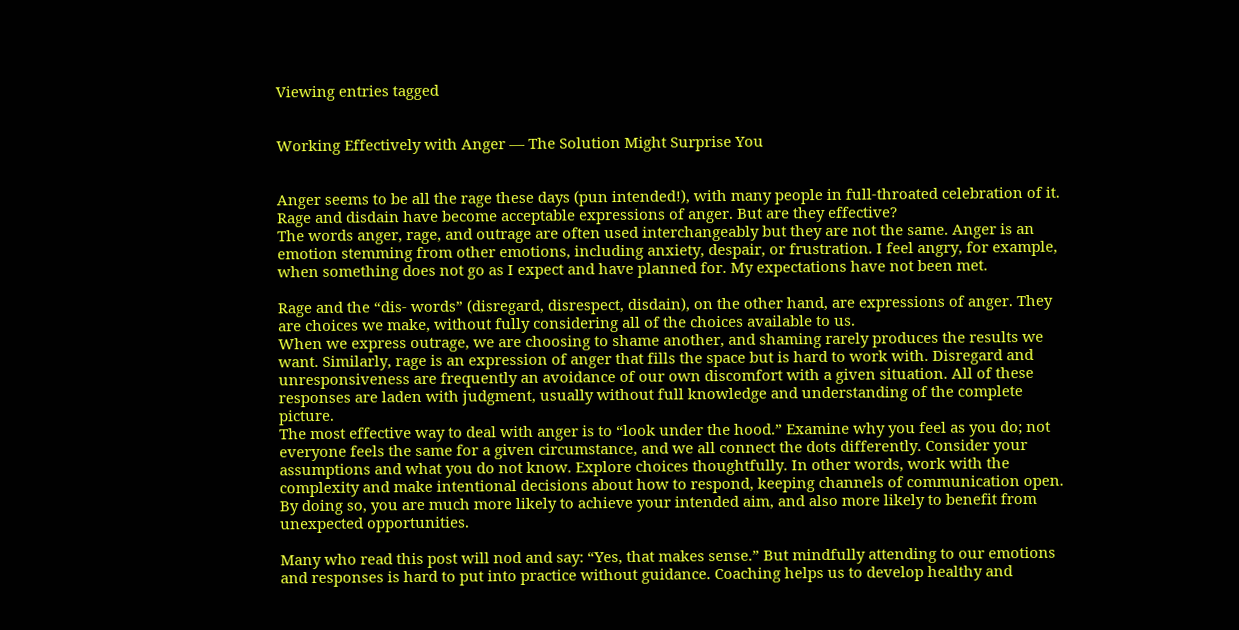Viewing entries tagged


Working Effectively with Anger — The Solution Might Surprise You


Anger seems to be all the rage these days (pun intended!), with many people in full-throated celebration of it. Rage and disdain have become acceptable expressions of anger. But are they effective?
The words anger, rage, and outrage are often used interchangeably but they are not the same. Anger is an emotion stemming from other emotions, including anxiety, despair, or frustration. I feel angry, for example, when something does not go as I expect and have planned for. My expectations have not been met.

Rage and the “dis- words” (disregard, disrespect, disdain), on the other hand, are expressions of anger. They are choices we make, without fully considering all of the choices available to us.
When we express outrage, we are choosing to shame another, and shaming rarely produces the results we want. Similarly, rage is an expression of anger that fills the space but is hard to work with. Disregard and unresponsiveness are frequently an avoidance of our own discomfort with a given situation. All of these responses are laden with judgment, usually without full knowledge and understanding of the complete picture.
The most effective way to deal with anger is to “look under the hood.” Examine why you feel as you do; not everyone feels the same for a given circumstance, and we all connect the dots differently. Consider your assumptions and what you do not know. Explore choices thoughtfully. In other words, work with the complexity and make intentional decisions about how to respond, keeping channels of communication open. By doing so, you are much more likely to achieve your intended aim, and also more likely to benefit from unexpected opportunities.

Many who read this post will nod and say: “Yes, that makes sense.” But mindfully attending to our emotions and responses is hard to put into practice without guidance. Coaching helps us to develop healthy and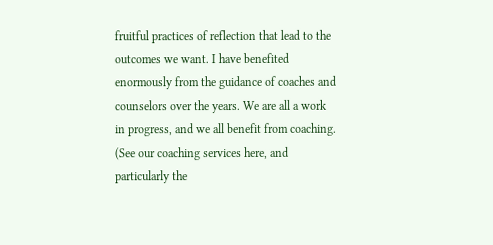fruitful practices of reflection that lead to the outcomes we want. I have benefited enormously from the guidance of coaches and counselors over the years. We are all a work in progress, and we all benefit from coaching. (See our coaching services here, and particularly the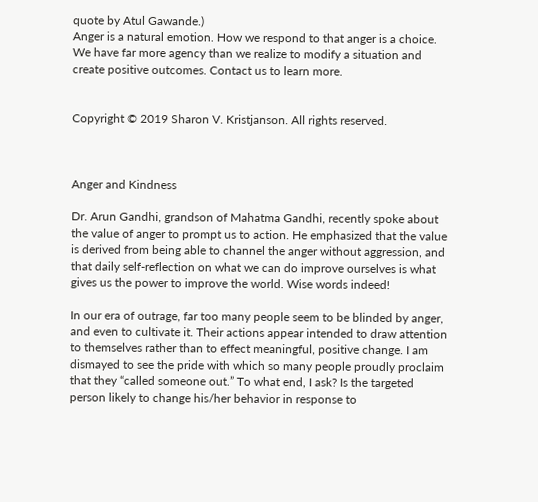quote by Atul Gawande.)
Anger is a natural emotion. How we respond to that anger is a choice. We have far more agency than we realize to modify a situation and create positive outcomes. Contact us to learn more.


Copyright © 2019 Sharon V. Kristjanson. All rights reserved.



Anger and Kindness

Dr. Arun Gandhi, grandson of Mahatma Gandhi, recently spoke about the value of anger to prompt us to action. He emphasized that the value is derived from being able to channel the anger without aggression, and that daily self-reflection on what we can do improve ourselves is what gives us the power to improve the world. Wise words indeed!

In our era of outrage, far too many people seem to be blinded by anger, and even to cultivate it. Their actions appear intended to draw attention to themselves rather than to effect meaningful, positive change. I am dismayed to see the pride with which so many people proudly proclaim that they “called someone out.” To what end, I ask? Is the targeted person likely to change his/her behavior in response to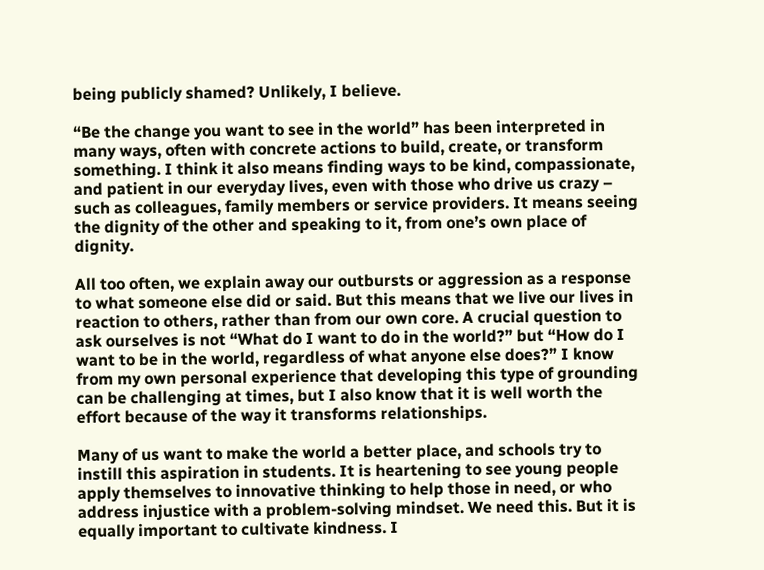being publicly shamed? Unlikely, I believe.

“Be the change you want to see in the world” has been interpreted in many ways, often with concrete actions to build, create, or transform something. I think it also means finding ways to be kind, compassionate, and patient in our everyday lives, even with those who drive us crazy – such as colleagues, family members or service providers. It means seeing the dignity of the other and speaking to it, from one’s own place of dignity.

All too often, we explain away our outbursts or aggression as a response to what someone else did or said. But this means that we live our lives in reaction to others, rather than from our own core. A crucial question to ask ourselves is not “What do I want to do in the world?” but “How do I want to be in the world, regardless of what anyone else does?” I know from my own personal experience that developing this type of grounding can be challenging at times, but I also know that it is well worth the effort because of the way it transforms relationships.

Many of us want to make the world a better place, and schools try to instill this aspiration in students. It is heartening to see young people apply themselves to innovative thinking to help those in need, or who address injustice with a problem-solving mindset. We need this. But it is equally important to cultivate kindness. I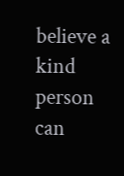believe a kind person can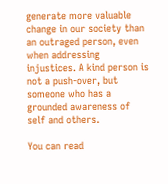generate more valuable change in our society than an outraged person, even when addressing injustices. A kind person is not a push-over, but someone who has a grounded awareness of self and others.

You can read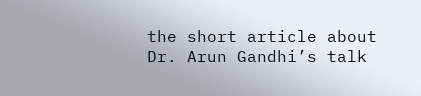the short article about Dr. Arun Gandhi’s talk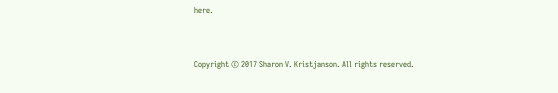here.


Copyright © 2017 Sharon V. Kristjanson. All rights reserved.